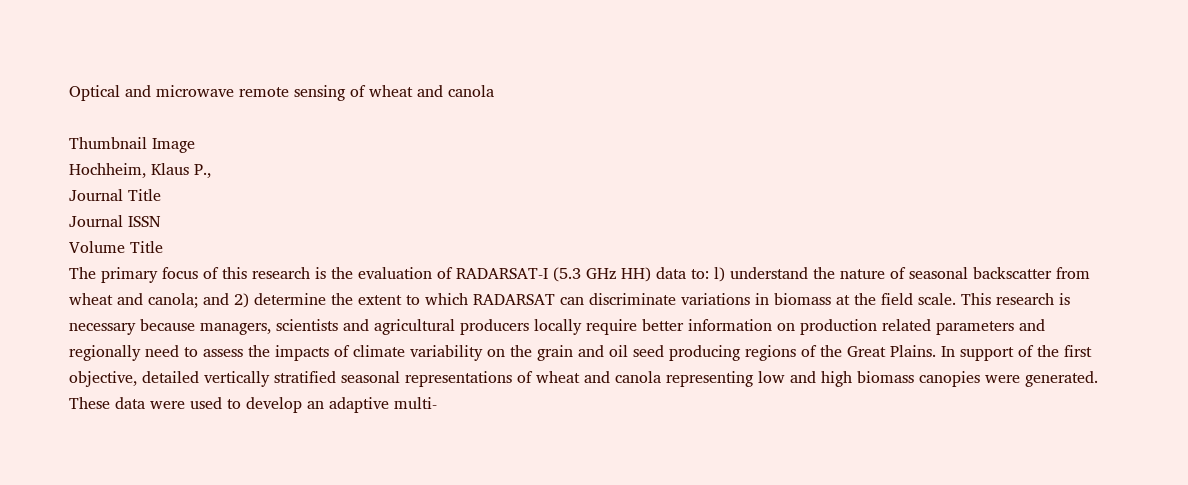Optical and microwave remote sensing of wheat and canola

Thumbnail Image
Hochheim, Klaus P.,
Journal Title
Journal ISSN
Volume Title
The primary focus of this research is the evaluation of RADARSAT-I (5.3 GHz HH) data to: l) understand the nature of seasonal backscatter from wheat and canola; and 2) determine the extent to which RADARSAT can discriminate variations in biomass at the field scale. This research is necessary because managers, scientists and agricultural producers locally require better information on production related parameters and regionally need to assess the impacts of climate variability on the grain and oil seed producing regions of the Great Plains. In support of the first objective, detailed vertically stratified seasonal representations of wheat and canola representing low and high biomass canopies were generated. These data were used to develop an adaptive multi-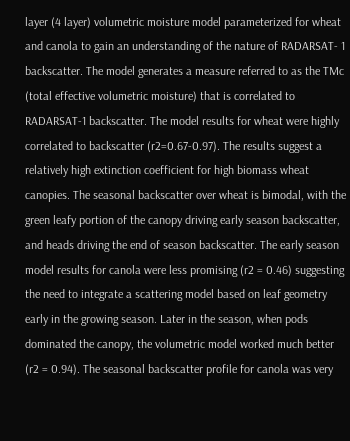layer (4 layer) volumetric moisture model parameterized for wheat and canola to gain an understanding of the nature of RADARSAT- 1 backscatter. The model generates a measure referred to as the TMc (total effective volumetric moisture) that is correlated to RADARSAT-1 backscatter. The model results for wheat were highly correlated to backscatter (r2=0.67-0.97). The results suggest a relatively high extinction coefficient for high biomass wheat canopies. The seasonal backscatter over wheat is bimodal, with the green leafy portion of the canopy driving early season backscatter, and heads driving the end of season backscatter. The early season model results for canola were less promising (r2 = 0.46) suggesting the need to integrate a scattering model based on leaf geometry early in the growing season. Later in the season, when pods dominated the canopy, the volumetric model worked much better (r2 = 0.94). The seasonal backscatter profile for canola was very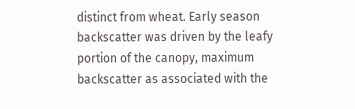distinct from wheat. Early season backscatter was driven by the leafy portion of the canopy, maximum backscatter as associated with the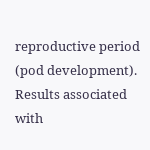reproductive period (pod development). Results associated with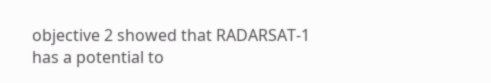objective 2 showed that RADARSAT-1 has a potential to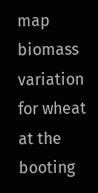map biomass variation for wheat at the booting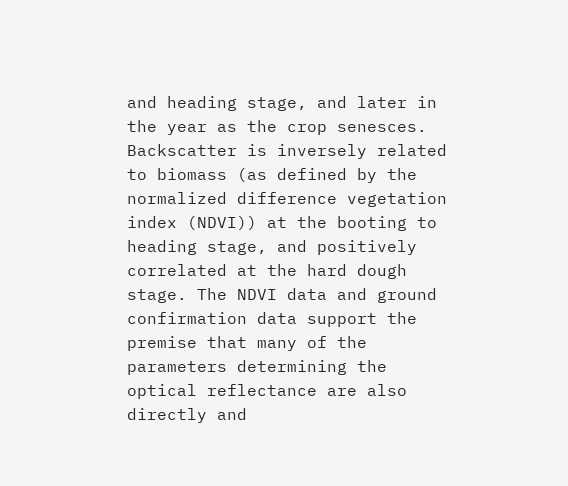and heading stage, and later in the year as the crop senesces. Backscatter is inversely related to biomass (as defined by the normalized difference vegetation index (NDVI)) at the booting to heading stage, and positively correlated at the hard dough stage. The NDVI data and ground confirmation data support the premise that many of the parameters determining the optical reflectance are also directly and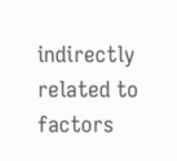indirectly related to factors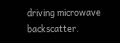driving microwave backscatter.